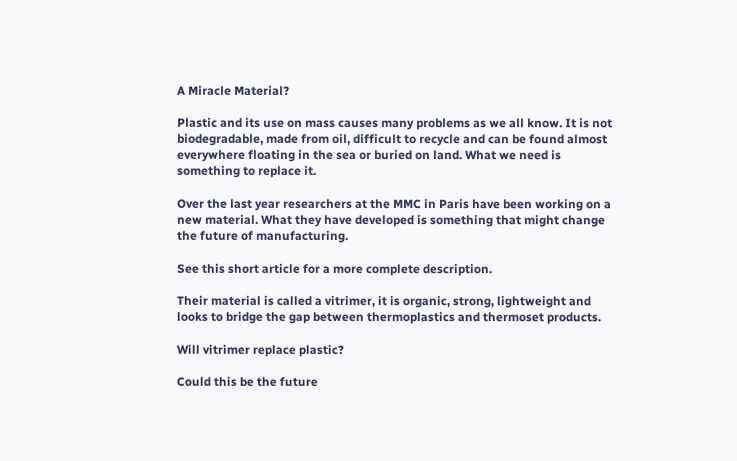A Miracle Material?

Plastic and its use on mass causes many problems as we all know. It is not biodegradable, made from oil, difficult to recycle and can be found almost everywhere floating in the sea or buried on land. What we need is something to replace it.

Over the last year researchers at the MMC in Paris have been working on a new material. What they have developed is something that might change the future of manufacturing.

See this short article for a more complete description.

Their material is called a vitrimer, it is organic, strong, lightweight and looks to bridge the gap between thermoplastics and thermoset products.

Will vitrimer replace plastic?

Could this be the future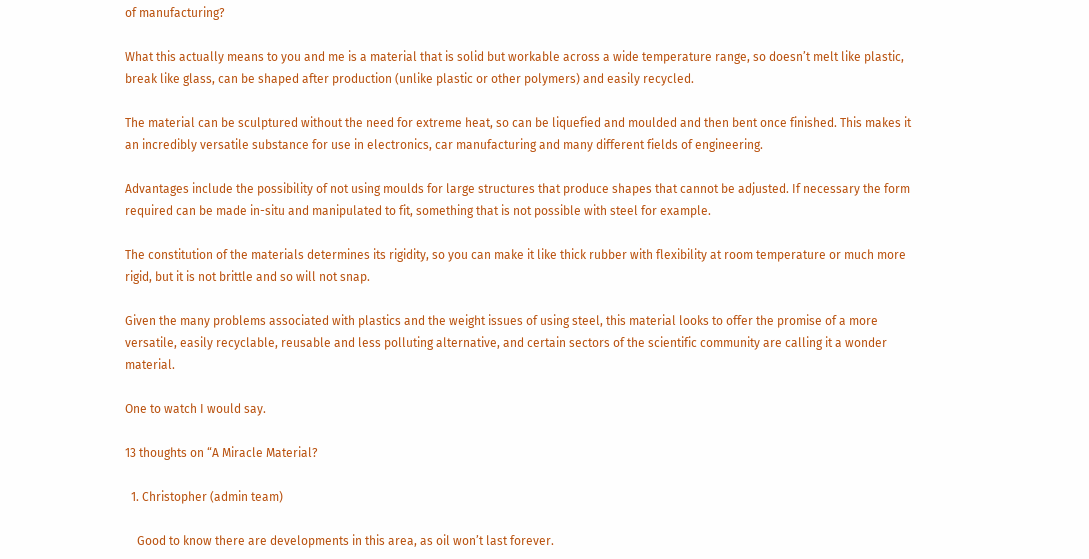of manufacturing?

What this actually means to you and me is a material that is solid but workable across a wide temperature range, so doesn’t melt like plastic, break like glass, can be shaped after production (unlike plastic or other polymers) and easily recycled.

The material can be sculptured without the need for extreme heat, so can be liquefied and moulded and then bent once finished. This makes it an incredibly versatile substance for use in electronics, car manufacturing and many different fields of engineering.

Advantages include the possibility of not using moulds for large structures that produce shapes that cannot be adjusted. If necessary the form required can be made in-situ and manipulated to fit, something that is not possible with steel for example.

The constitution of the materials determines its rigidity, so you can make it like thick rubber with flexibility at room temperature or much more rigid, but it is not brittle and so will not snap.

Given the many problems associated with plastics and the weight issues of using steel, this material looks to offer the promise of a more versatile, easily recyclable, reusable and less polluting alternative, and certain sectors of the scientific community are calling it a wonder material.

One to watch I would say.

13 thoughts on “A Miracle Material?

  1. Christopher (admin team)

    Good to know there are developments in this area, as oil won’t last forever.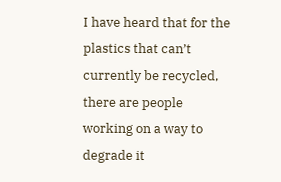I have heard that for the plastics that can’t currently be recycled, there are people working on a way to degrade it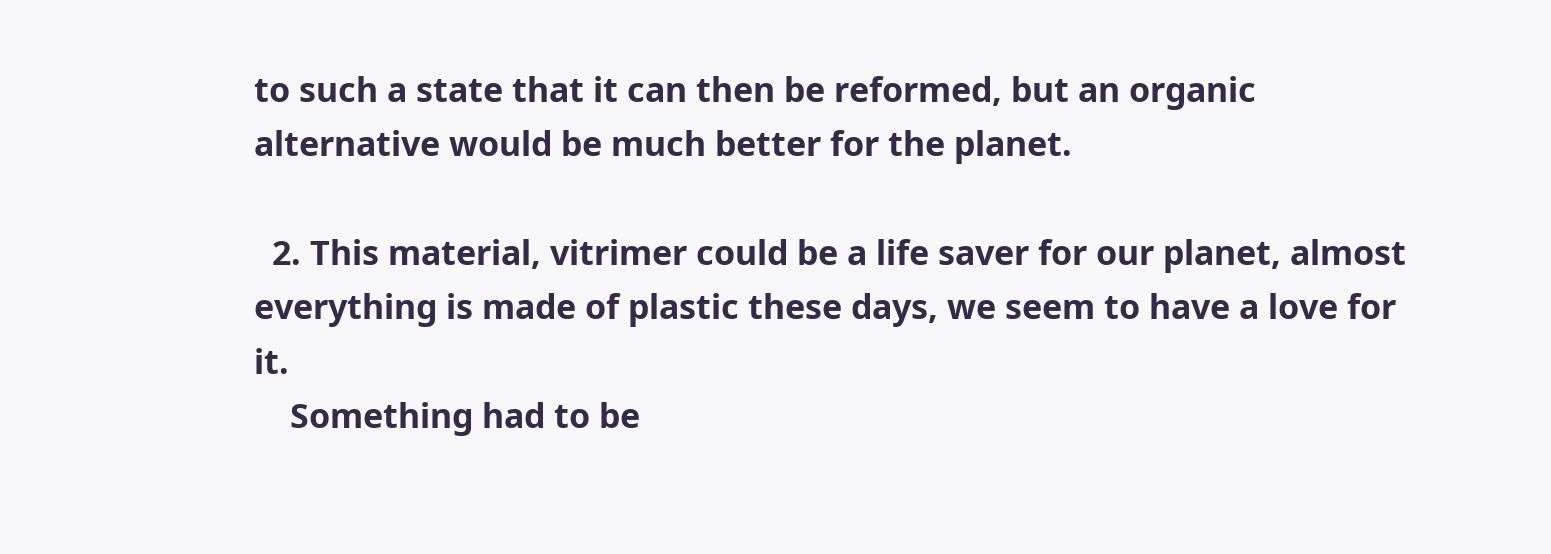to such a state that it can then be reformed, but an organic alternative would be much better for the planet.

  2. This material, vitrimer could be a life saver for our planet, almost everything is made of plastic these days, we seem to have a love for it.
    Something had to be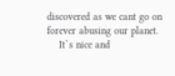discovered as we cant go on forever abusing our planet.
    It`s nice and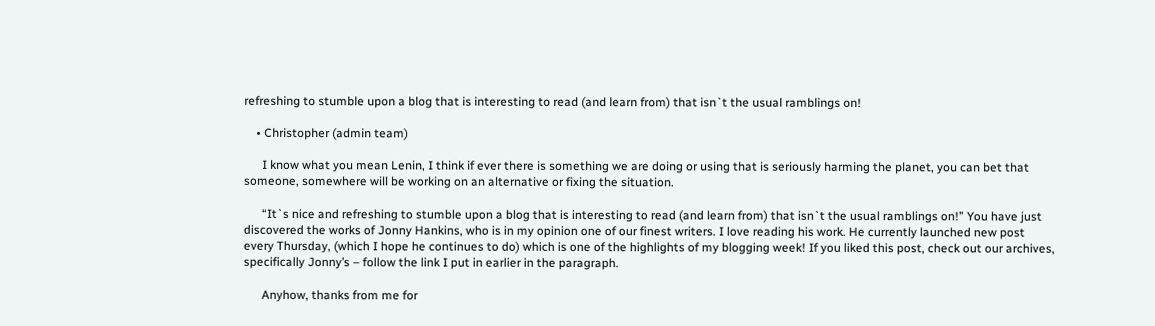refreshing to stumble upon a blog that is interesting to read (and learn from) that isn`t the usual ramblings on!

    • Christopher (admin team)

      I know what you mean Lenin, I think if ever there is something we are doing or using that is seriously harming the planet, you can bet that someone, somewhere will be working on an alternative or fixing the situation.

      “It`s nice and refreshing to stumble upon a blog that is interesting to read (and learn from) that isn`t the usual ramblings on!” You have just discovered the works of Jonny Hankins, who is in my opinion one of our finest writers. I love reading his work. He currently launched new post every Thursday, (which I hope he continues to do) which is one of the highlights of my blogging week! If you liked this post, check out our archives, specifically Jonny’s – follow the link I put in earlier in the paragraph.

      Anyhow, thanks from me for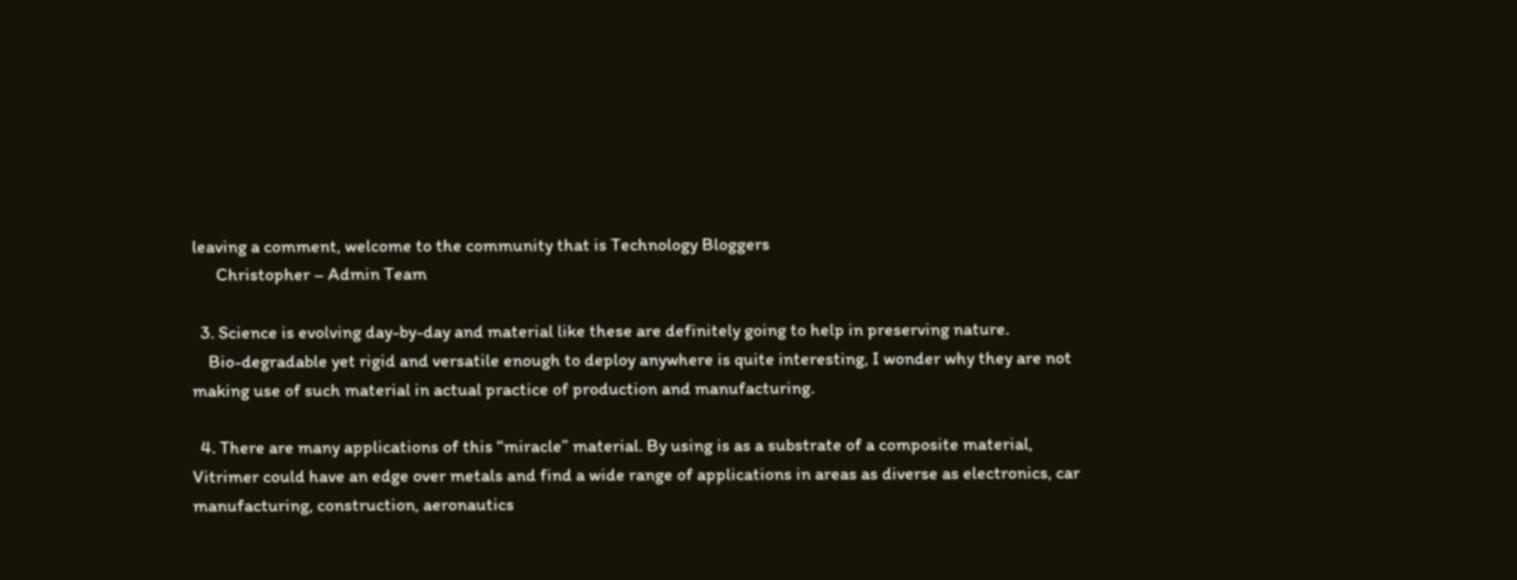leaving a comment, welcome to the community that is Technology Bloggers
      Christopher – Admin Team

  3. Science is evolving day-by-day and material like these are definitely going to help in preserving nature.
    Bio-degradable yet rigid and versatile enough to deploy anywhere is quite interesting, I wonder why they are not making use of such material in actual practice of production and manufacturing.

  4. There are many applications of this “miracle” material. By using is as a substrate of a composite material, Vitrimer could have an edge over metals and find a wide range of applications in areas as diverse as electronics, car manufacturing, construction, aeronautics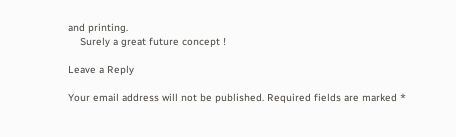and printing.
    Surely a great future concept !

Leave a Reply

Your email address will not be published. Required fields are marked *